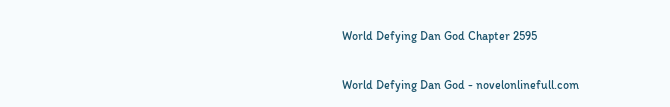World Defying Dan God Chapter 2595

World Defying Dan God - novelonlinefull.com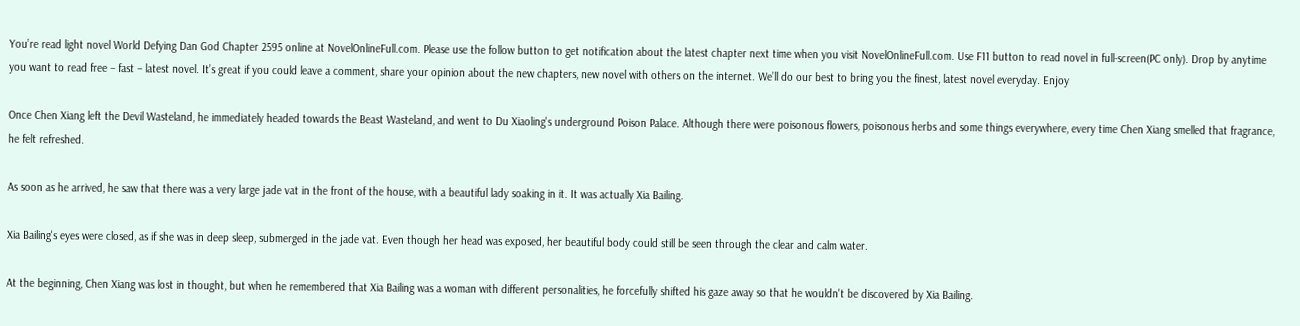You’re read light novel World Defying Dan God Chapter 2595 online at NovelOnlineFull.com. Please use the follow button to get notification about the latest chapter next time when you visit NovelOnlineFull.com. Use F11 button to read novel in full-screen(PC only). Drop by anytime you want to read free – fast – latest novel. It’s great if you could leave a comment, share your opinion about the new chapters, new novel with others on the internet. We’ll do our best to bring you the finest, latest novel everyday. Enjoy

Once Chen Xiang left the Devil Wasteland, he immediately headed towards the Beast Wasteland, and went to Du Xiaoling's underground Poison Palace. Although there were poisonous flowers, poisonous herbs and some things everywhere, every time Chen Xiang smelled that fragrance, he felt refreshed.

As soon as he arrived, he saw that there was a very large jade vat in the front of the house, with a beautiful lady soaking in it. It was actually Xia Bailing.

Xia Bailing's eyes were closed, as if she was in deep sleep, submerged in the jade vat. Even though her head was exposed, her beautiful body could still be seen through the clear and calm water.

At the beginning, Chen Xiang was lost in thought, but when he remembered that Xia Bailing was a woman with different personalities, he forcefully shifted his gaze away so that he wouldn't be discovered by Xia Bailing.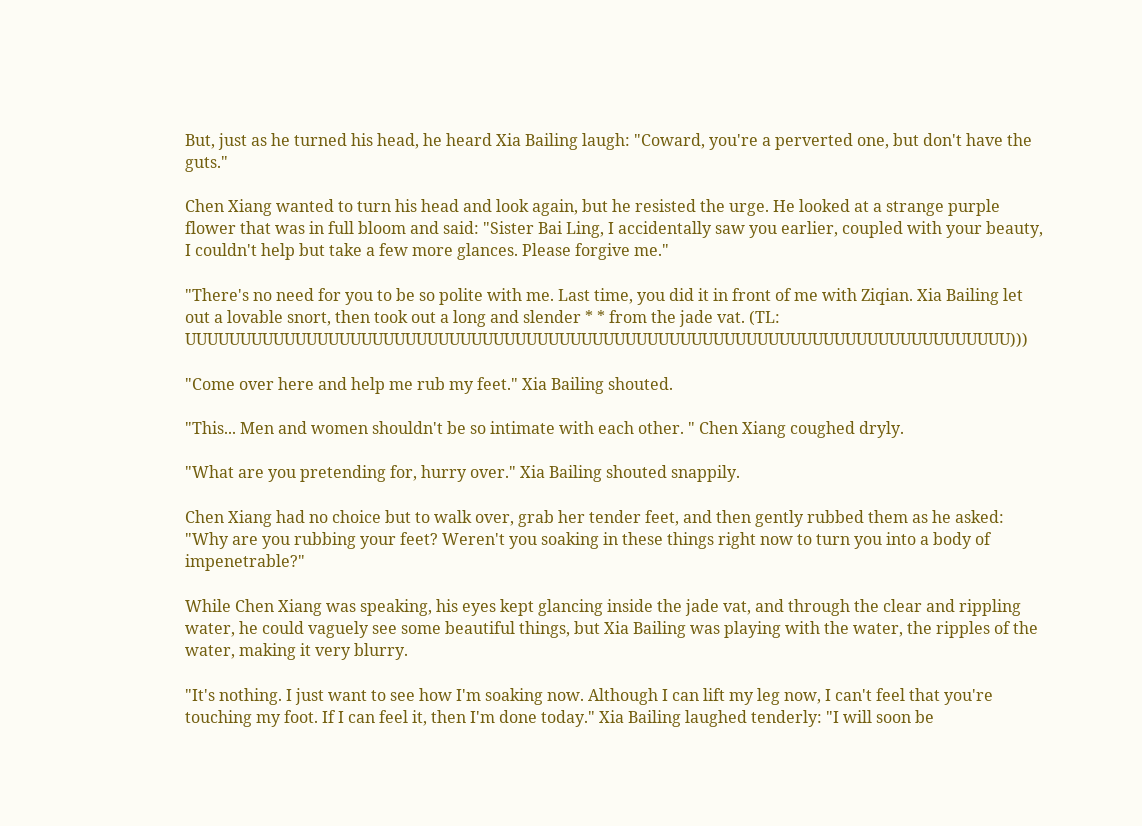But, just as he turned his head, he heard Xia Bailing laugh: "Coward, you're a perverted one, but don't have the guts."

Chen Xiang wanted to turn his head and look again, but he resisted the urge. He looked at a strange purple flower that was in full bloom and said: "Sister Bai Ling, I accidentally saw you earlier, coupled with your beauty, I couldn't help but take a few more glances. Please forgive me."

"There's no need for you to be so polite with me. Last time, you did it in front of me with Ziqian. Xia Bailing let out a lovable snort, then took out a long and slender * * from the jade vat. (TL: UUUUUUUUUUUUUUUUUUUUUUUUUUUUUUUUUUUUUUUUUUUUUUUUUUUUUUUUUUUUUUUUUUUUUUUUUUU)))

"Come over here and help me rub my feet." Xia Bailing shouted.

"This... Men and women shouldn't be so intimate with each other. " Chen Xiang coughed dryly.

"What are you pretending for, hurry over." Xia Bailing shouted snappily.

Chen Xiang had no choice but to walk over, grab her tender feet, and then gently rubbed them as he asked: "Why are you rubbing your feet? Weren't you soaking in these things right now to turn you into a body of impenetrable?"

While Chen Xiang was speaking, his eyes kept glancing inside the jade vat, and through the clear and rippling water, he could vaguely see some beautiful things, but Xia Bailing was playing with the water, the ripples of the water, making it very blurry.

"It's nothing. I just want to see how I'm soaking now. Although I can lift my leg now, I can't feel that you're touching my foot. If I can feel it, then I'm done today." Xia Bailing laughed tenderly: "I will soon be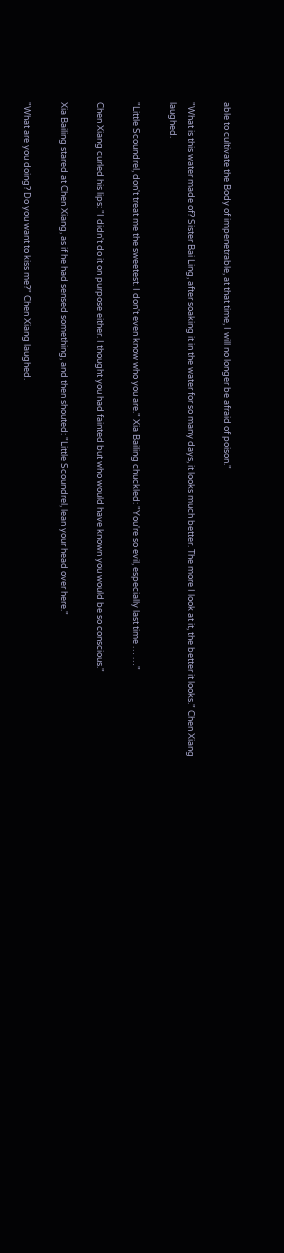able to cultivate the Body of impenetrable, at that time, I will no longer be afraid of poison."

"What is this water made of? Sister Bai Ling, after soaking it in the water for so many days, it looks much better. The more I look at it, the better it looks." Chen Xiang laughed.

"Little Scoundrel, don't treat me the sweetest. I don't even know who you are." Xia Bailing chuckled: "You're so evil, especially last time … …"

Chen Xiang curled his lips: "I didn't do it on purpose either. I thought you had fainted but who would have known you would be so conscious."

Xia Bailing stared at Chen Xiang, as if he had sensed something, and then shouted: "Little Scoundrel, lean your head over here."

"What are you doing? Do you want to kiss me?" Chen Xiang laughed.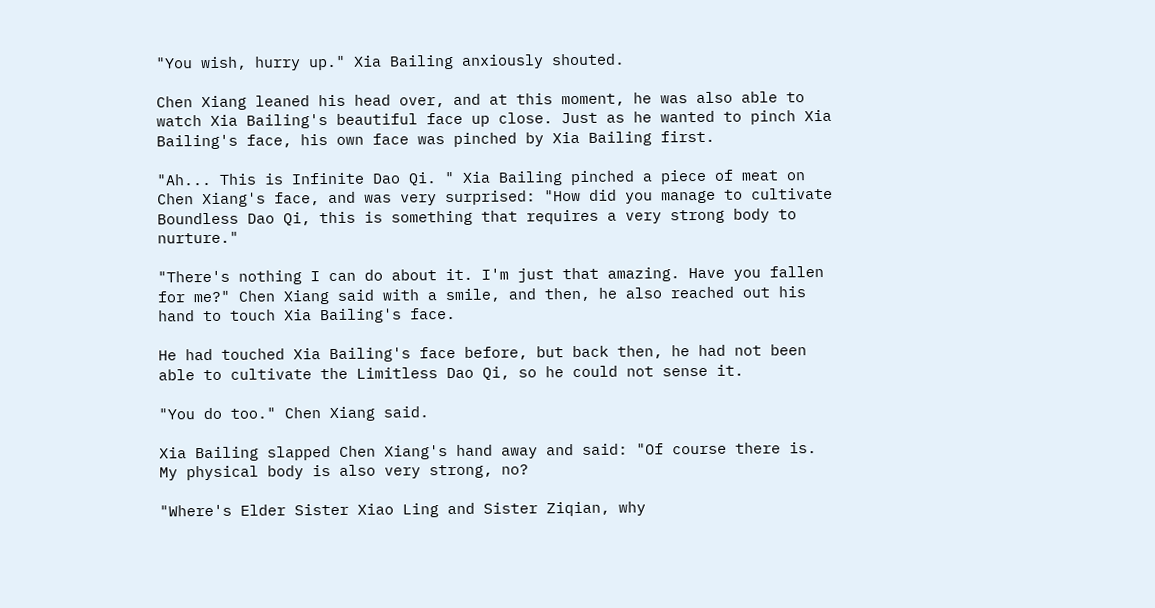"You wish, hurry up." Xia Bailing anxiously shouted.

Chen Xiang leaned his head over, and at this moment, he was also able to watch Xia Bailing's beautiful face up close. Just as he wanted to pinch Xia Bailing's face, his own face was pinched by Xia Bailing first.

"Ah... This is Infinite Dao Qi. " Xia Bailing pinched a piece of meat on Chen Xiang's face, and was very surprised: "How did you manage to cultivate Boundless Dao Qi, this is something that requires a very strong body to nurture."

"There's nothing I can do about it. I'm just that amazing. Have you fallen for me?" Chen Xiang said with a smile, and then, he also reached out his hand to touch Xia Bailing's face.

He had touched Xia Bailing's face before, but back then, he had not been able to cultivate the Limitless Dao Qi, so he could not sense it.

"You do too." Chen Xiang said.

Xia Bailing slapped Chen Xiang's hand away and said: "Of course there is. My physical body is also very strong, no?

"Where's Elder Sister Xiao Ling and Sister Ziqian, why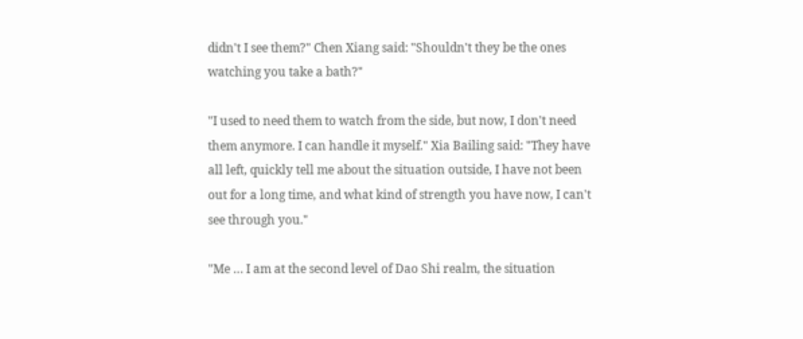didn't I see them?" Chen Xiang said: "Shouldn't they be the ones watching you take a bath?"

"I used to need them to watch from the side, but now, I don't need them anymore. I can handle it myself." Xia Bailing said: "They have all left, quickly tell me about the situation outside, I have not been out for a long time, and what kind of strength you have now, I can't see through you."

"Me … I am at the second level of Dao Shi realm, the situation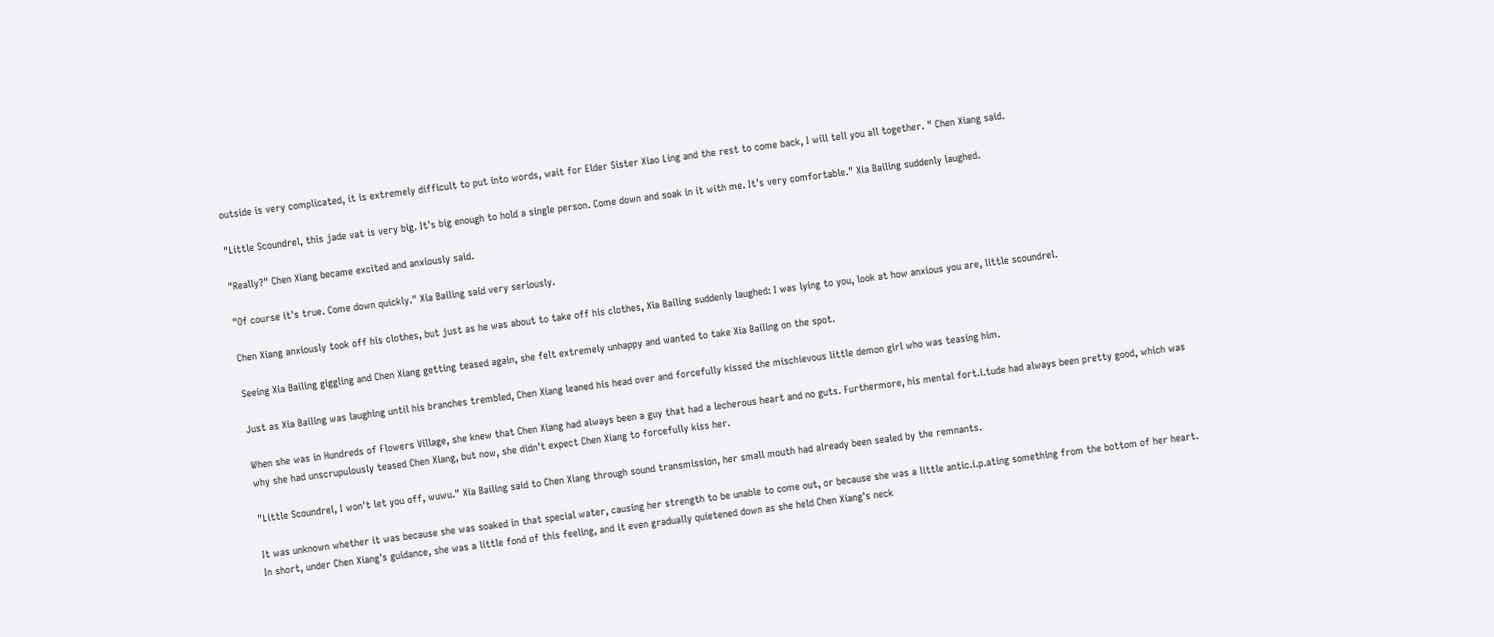outside is very complicated, it is extremely difficult to put into words, wait for Elder Sister Xiao Ling and the rest to come back, I will tell you all together. " Chen Xiang said.

"Little Scoundrel, this jade vat is very big. It's big enough to hold a single person. Come down and soak in it with me. It's very comfortable." Xia Bailing suddenly laughed.

"Really?" Chen Xiang became excited and anxiously said.

"Of course it's true. Come down quickly." Xia Bailing said very seriously.

Chen Xiang anxiously took off his clothes, but just as he was about to take off his clothes, Xia Bailing suddenly laughed: I was lying to you, look at how anxious you are, little scoundrel.

Seeing Xia Bailing giggling and Chen Xiang getting teased again, she felt extremely unhappy and wanted to take Xia Bailing on the spot.

Just as Xia Bailing was laughing until his branches trembled, Chen Xiang leaned his head over and forcefully kissed the mischievous little demon girl who was teasing him.

When she was in Hundreds of Flowers Village, she knew that Chen Xiang had always been a guy that had a lecherous heart and no guts. Furthermore, his mental fort.i.tude had always been pretty good, which was why she had unscrupulously teased Chen Xiang, but now, she didn't expect Chen Xiang to forcefully kiss her.

"Little Scoundrel, I won't let you off, wuwu." Xia Bailing said to Chen Xiang through sound transmission, her small mouth had already been sealed by the remnants.

It was unknown whether it was because she was soaked in that special water, causing her strength to be unable to come out, or because she was a little antic.i.p.ating something from the bottom of her heart. In short, under Chen Xiang's guidance, she was a little fond of this feeling, and it even gradually quietened down as she held Chen Xiang's neck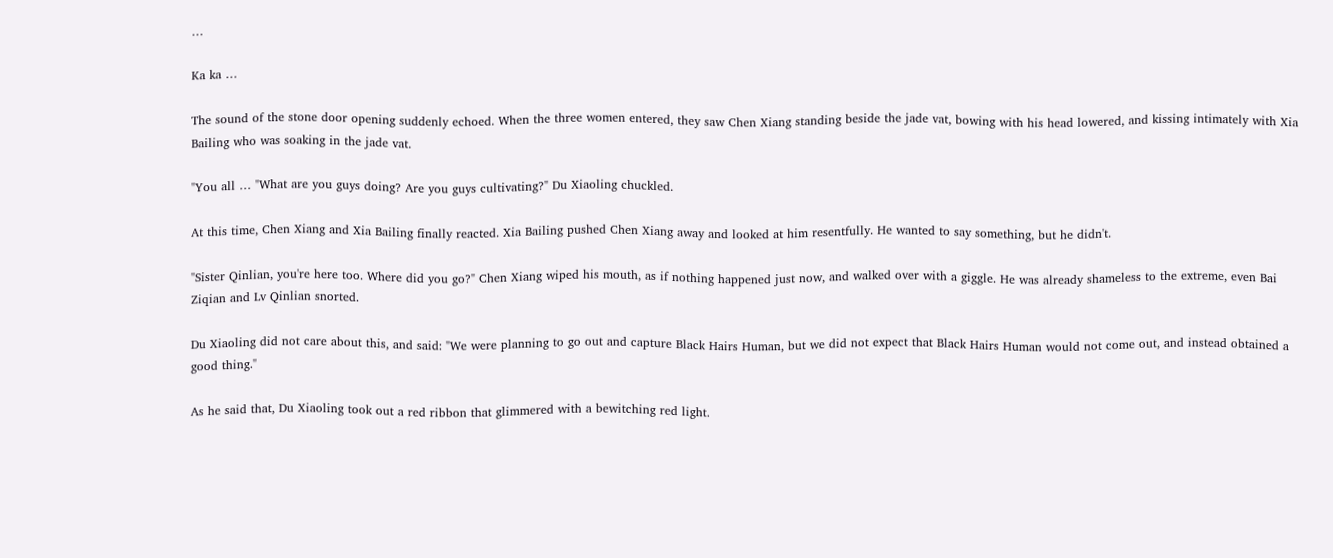…

Ka ka …

The sound of the stone door opening suddenly echoed. When the three women entered, they saw Chen Xiang standing beside the jade vat, bowing with his head lowered, and kissing intimately with Xia Bailing who was soaking in the jade vat.

"You all … "What are you guys doing? Are you guys cultivating?" Du Xiaoling chuckled.

At this time, Chen Xiang and Xia Bailing finally reacted. Xia Bailing pushed Chen Xiang away and looked at him resentfully. He wanted to say something, but he didn't.

"Sister Qinlian, you're here too. Where did you go?" Chen Xiang wiped his mouth, as if nothing happened just now, and walked over with a giggle. He was already shameless to the extreme, even Bai Ziqian and Lv Qinlian snorted.

Du Xiaoling did not care about this, and said: "We were planning to go out and capture Black Hairs Human, but we did not expect that Black Hairs Human would not come out, and instead obtained a good thing."

As he said that, Du Xiaoling took out a red ribbon that glimmered with a bewitching red light.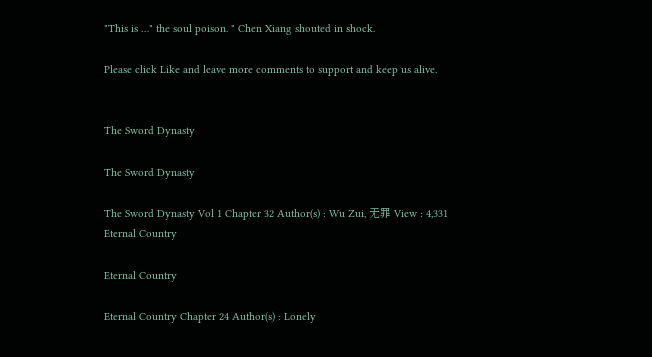"This is …" the soul poison. " Chen Xiang shouted in shock.

Please click Like and leave more comments to support and keep us alive.


The Sword Dynasty

The Sword Dynasty

The Sword Dynasty Vol 1 Chapter 32 Author(s) : Wu Zui, 无罪 View : 4,331
Eternal Country

Eternal Country

Eternal Country Chapter 24 Author(s) : Lonely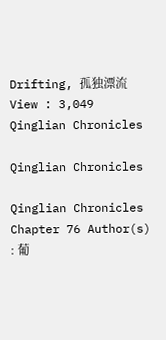Drifting, 孤独漂流 View : 3,049
Qinglian Chronicles

Qinglian Chronicles

Qinglian Chronicles Chapter 76 Author(s) : 葡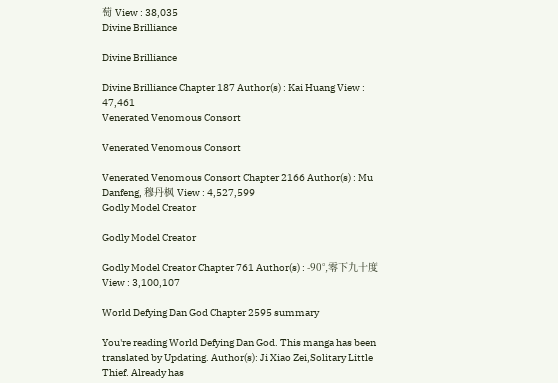萄 View : 38,035
Divine Brilliance

Divine Brilliance

Divine Brilliance Chapter 187 Author(s) : Kai Huang View : 47,461
Venerated Venomous Consort

Venerated Venomous Consort

Venerated Venomous Consort Chapter 2166 Author(s) : Mu Danfeng, 穆丹枫 View : 4,527,599
Godly Model Creator

Godly Model Creator

Godly Model Creator Chapter 761 Author(s) : -90°,零下九十度 View : 3,100,107

World Defying Dan God Chapter 2595 summary

You're reading World Defying Dan God. This manga has been translated by Updating. Author(s): Ji Xiao Zei,Solitary Little Thief. Already has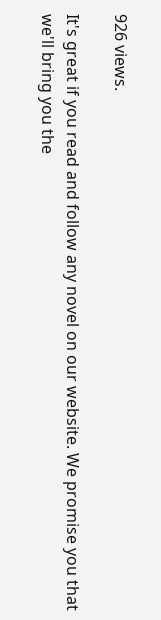926 views.

It's great if you read and follow any novel on our website. We promise you that we'll bring you the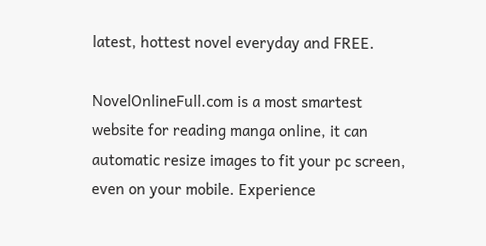latest, hottest novel everyday and FREE.

NovelOnlineFull.com is a most smartest website for reading manga online, it can automatic resize images to fit your pc screen, even on your mobile. Experience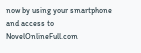now by using your smartphone and access to NovelOnlineFull.com